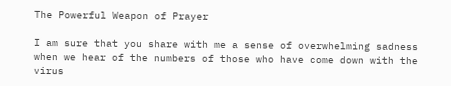The Powerful Weapon of Prayer

I am sure that you share with me a sense of overwhelming sadness when we hear of the numbers of those who have come down with the virus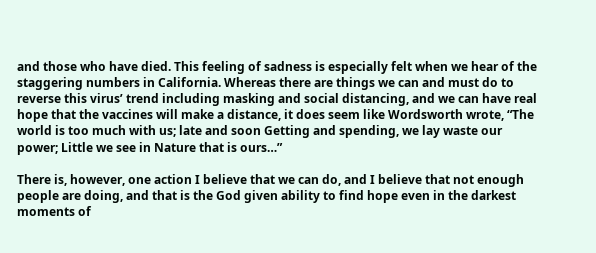and those who have died. This feeling of sadness is especially felt when we hear of the staggering numbers in California. Whereas there are things we can and must do to reverse this virus’ trend including masking and social distancing, and we can have real hope that the vaccines will make a distance, it does seem like Wordsworth wrote, “The world is too much with us; late and soon Getting and spending, we lay waste our power; Little we see in Nature that is ours…”

There is, however, one action I believe that we can do, and I believe that not enough people are doing, and that is the God given ability to find hope even in the darkest moments of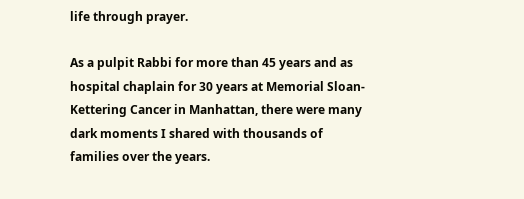life through prayer.

As a pulpit Rabbi for more than 45 years and as hospital chaplain for 30 years at Memorial Sloan-Kettering Cancer in Manhattan, there were many dark moments I shared with thousands of families over the years.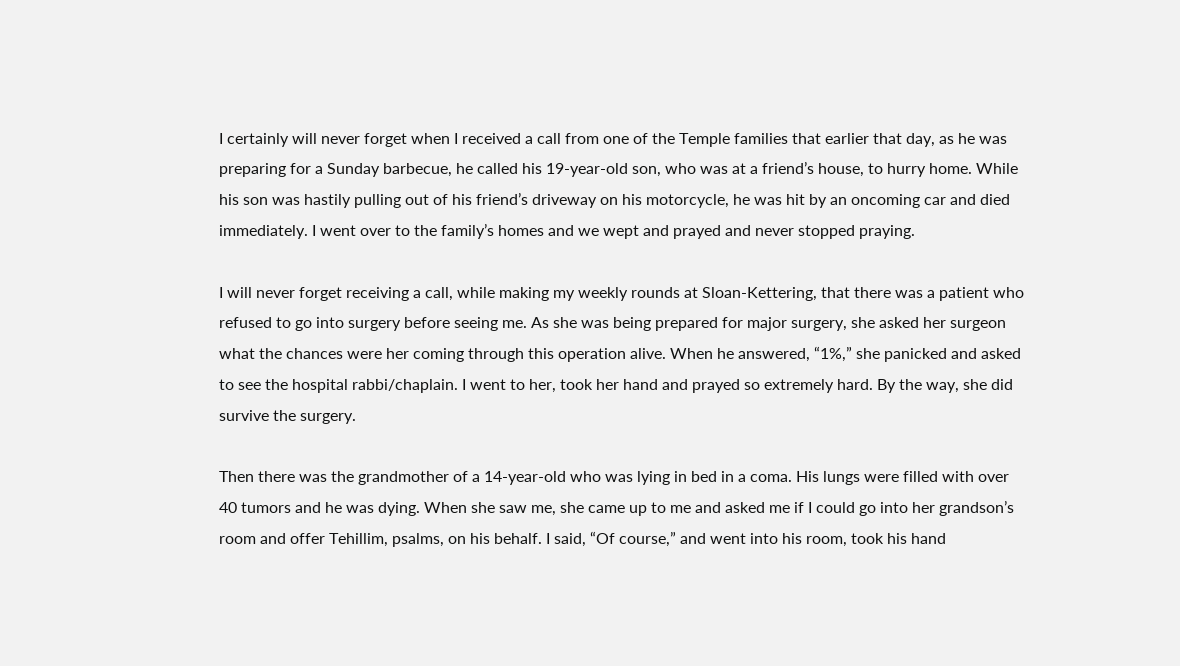I certainly will never forget when I received a call from one of the Temple families that earlier that day, as he was preparing for a Sunday barbecue, he called his 19-year-old son, who was at a friend’s house, to hurry home. While his son was hastily pulling out of his friend’s driveway on his motorcycle, he was hit by an oncoming car and died immediately. I went over to the family’s homes and we wept and prayed and never stopped praying.

I will never forget receiving a call, while making my weekly rounds at Sloan-Kettering, that there was a patient who refused to go into surgery before seeing me. As she was being prepared for major surgery, she asked her surgeon what the chances were her coming through this operation alive. When he answered, “1%,” she panicked and asked to see the hospital rabbi/chaplain. I went to her, took her hand and prayed so extremely hard. By the way, she did survive the surgery.

Then there was the grandmother of a 14-year-old who was lying in bed in a coma. His lungs were filled with over 40 tumors and he was dying. When she saw me, she came up to me and asked me if I could go into her grandson’s room and offer Tehillim, psalms, on his behalf. I said, “Of course,” and went into his room, took his hand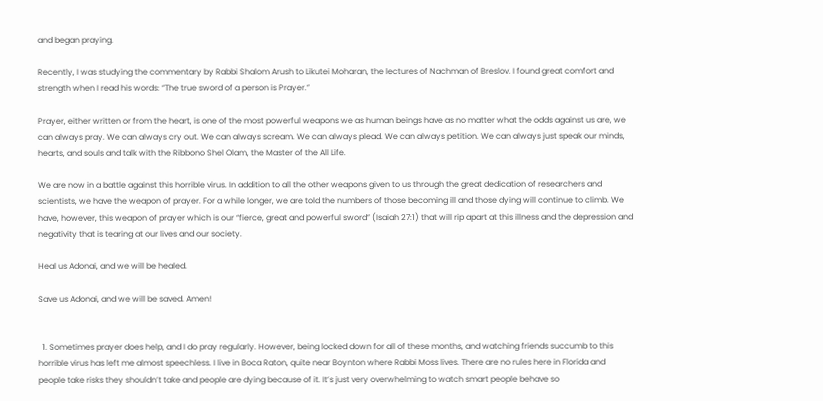and began praying.

Recently, I was studying the commentary by Rabbi Shalom Arush to Likutei Moharan, the lectures of Nachman of Breslov. I found great comfort and strength when I read his words: “The true sword of a person is Prayer.”

Prayer, either written or from the heart, is one of the most powerful weapons we as human beings have as no matter what the odds against us are, we can always pray. We can always cry out. We can always scream. We can always plead. We can always petition. We can always just speak our minds, hearts, and souls and talk with the Ribbono Shel Olam, the Master of the All Life.

We are now in a battle against this horrible virus. In addition to all the other weapons given to us through the great dedication of researchers and scientists, we have the weapon of prayer. For a while longer, we are told the numbers of those becoming ill and those dying will continue to climb. We have, however, this weapon of prayer which is our “fierce, great and powerful sword” (Isaiah 27:1) that will rip apart at this illness and the depression and negativity that is tearing at our lives and our society.

Heal us Adonai, and we will be healed.

Save us Adonai, and we will be saved. Amen!


  1. Sometimes prayer does help, and I do pray regularly. However, being locked down for all of these months, and watching friends succumb to this horrible virus has left me almost speechless. I live in Boca Raton, quite near Boynton where Rabbi Moss lives. There are no rules here in Florida and people take risks they shouldn’t take and people are dying because of it. It’s just very overwhelming to watch smart people behave so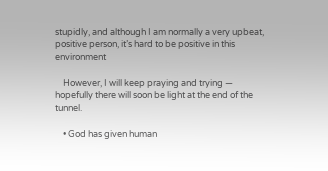stupidly, and although I am normally a very upbeat, positive person, it’s hard to be positive in this environment

    However, I will keep praying and trying — hopefully there will soon be light at the end of the tunnel.

    • God has given human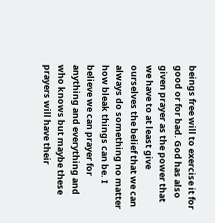beings free will to exercise it for good or for bad. God has also given prayer as the power that we have to at least give ourselves the belief that we can always do something no matter how bleak things can be. I believe we can prayer for anything and everything and who knows but maybe these prayers will have their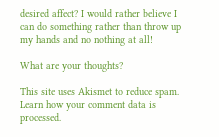desired affect? I would rather believe I can do something rather than throw up my hands and no nothing at all!

What are your thoughts?

This site uses Akismet to reduce spam. Learn how your comment data is processed.